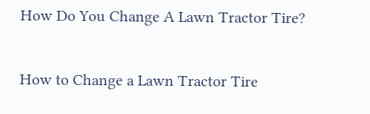How Do You Change A Lawn Tractor Tire?

How to Change a Lawn Tractor Tire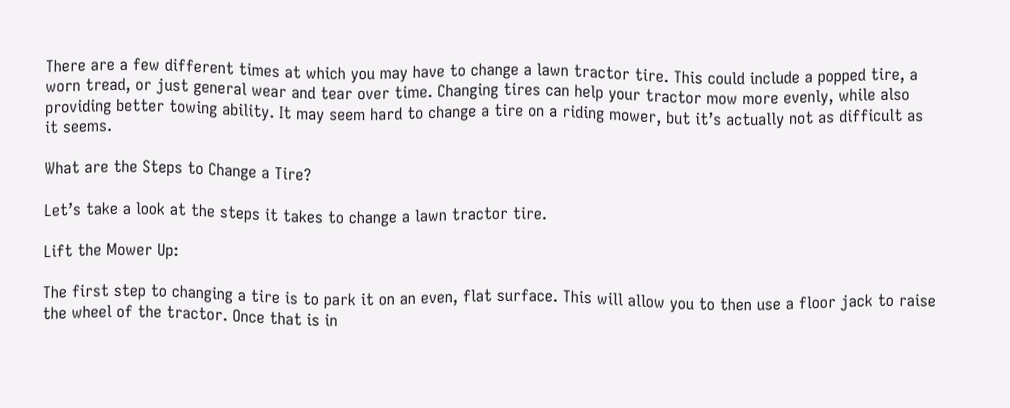There are a few different times at which you may have to change a lawn tractor tire. This could include a popped tire, a worn tread, or just general wear and tear over time. Changing tires can help your tractor mow more evenly, while also providing better towing ability. It may seem hard to change a tire on a riding mower, but it’s actually not as difficult as it seems.

What are the Steps to Change a Tire?

Let’s take a look at the steps it takes to change a lawn tractor tire.

Lift the Mower Up:

The first step to changing a tire is to park it on an even, flat surface. This will allow you to then use a floor jack to raise the wheel of the tractor. Once that is in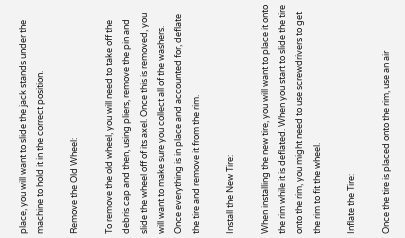place, you will want to slide the jack stands under the machine to hold it in the correct position.

Remove the Old Wheel:

To remove the old wheel, you will need to take off the debris cap and then, using pliers, remove the pin and slide the wheel off of its axel. Once this is removed, you will want to make sure you collect all of the washers. Once everything is in place and accounted for, deflate the tire and remove it from the rim.

Install the New Tire:

When installing the new tire, you will want to place it onto the rim while it is deflated. When you start to slide the tire onto the rim, you might need to use screwdrivers to get the rim to fit the wheel.

Inflate the Tire:

Once the tire is placed onto the rim, use an air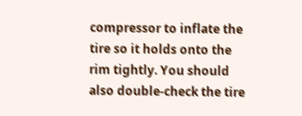compressor to inflate the tire so it holds onto the rim tightly. You should also double-check the tire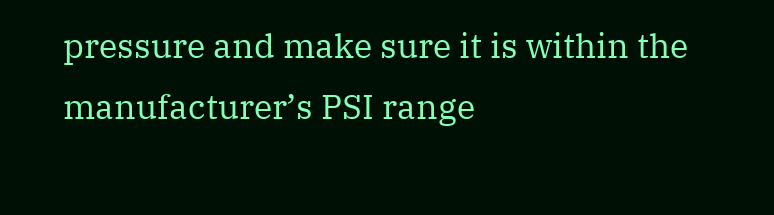pressure and make sure it is within the manufacturer’s PSI range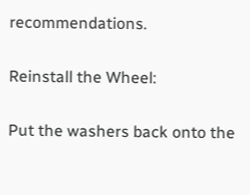recommendations.

Reinstall the Wheel:

Put the washers back onto the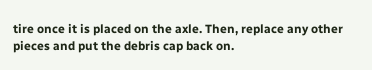tire once it is placed on the axle. Then, replace any other pieces and put the debris cap back on.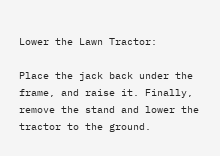Lower the Lawn Tractor:

Place the jack back under the frame, and raise it. Finally, remove the stand and lower the tractor to the ground.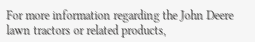For more information regarding the John Deere lawn tractors or related products,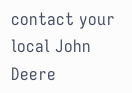contact your local John Deere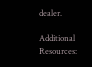dealer.

Additional Resources: